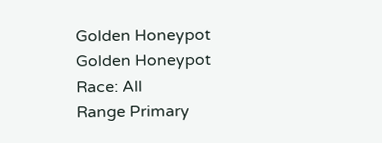Golden Honeypot
Golden Honeypot
Race: All
Range Primary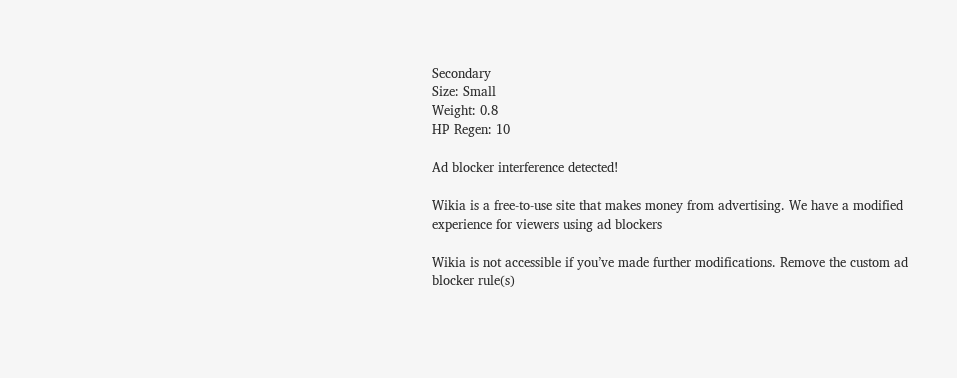Secondary
Size: Small
Weight: 0.8
HP Regen: 10

Ad blocker interference detected!

Wikia is a free-to-use site that makes money from advertising. We have a modified experience for viewers using ad blockers

Wikia is not accessible if you’ve made further modifications. Remove the custom ad blocker rule(s)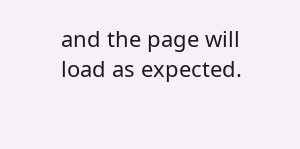and the page will load as expected.